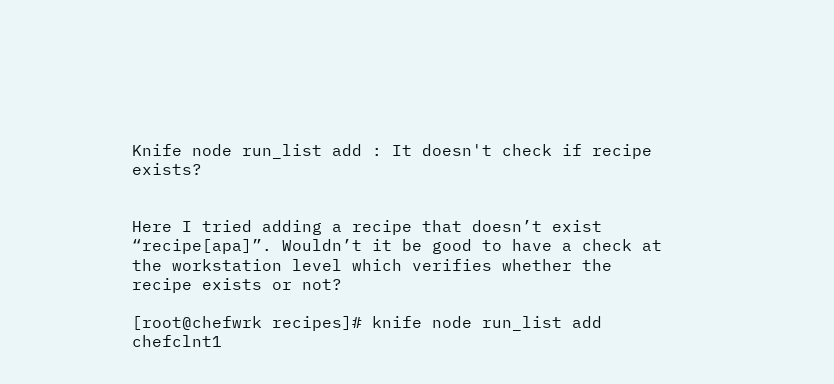Knife node run_list add : It doesn't check if recipe exists?


Here I tried adding a recipe that doesn’t exist “recipe[apa]”. Wouldn’t it be good to have a check at the workstation level which verifies whether the recipe exists or not?

[root@chefwrk recipes]# knife node run_list add chefclnt1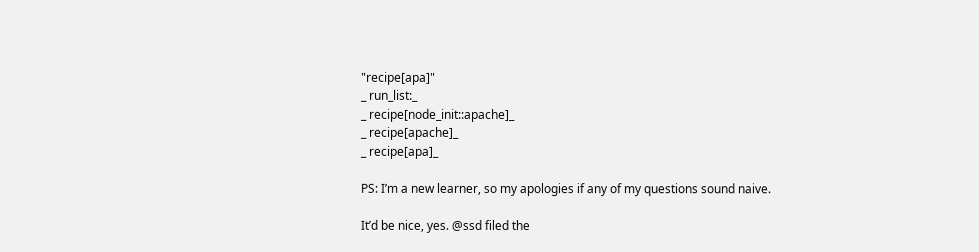"recipe[apa]"
_ run_list:_
_ recipe[node_init::apache]_
_ recipe[apache]_
_ recipe[apa]_

PS: I’m a new learner, so my apologies if any of my questions sound naive.

It’d be nice, yes. @ssd filed the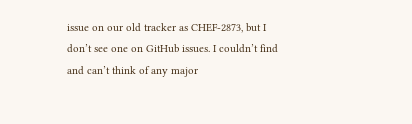issue on our old tracker as CHEF-2873, but I don’t see one on GitHub issues. I couldn’t find and can’t think of any major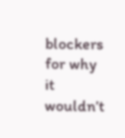blockers for why it wouldn’t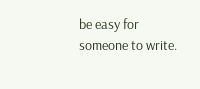be easy for someone to write.